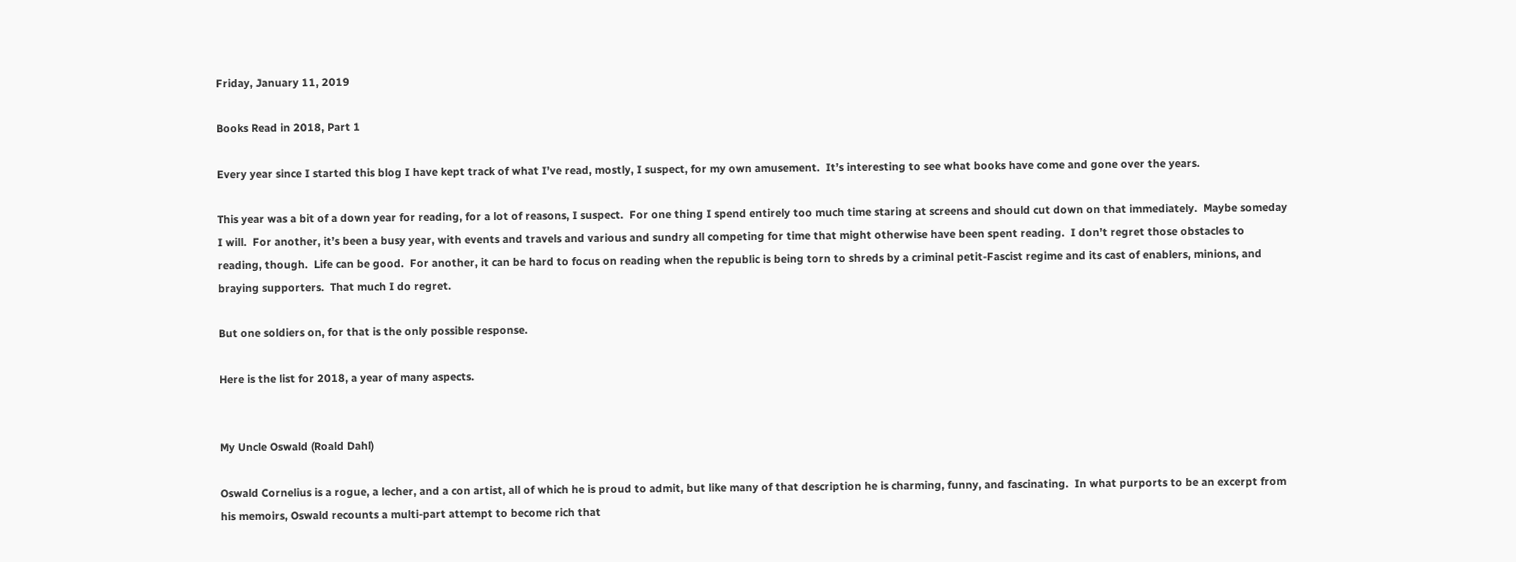Friday, January 11, 2019

Books Read in 2018, Part 1

Every year since I started this blog I have kept track of what I’ve read, mostly, I suspect, for my own amusement.  It’s interesting to see what books have come and gone over the years.

This year was a bit of a down year for reading, for a lot of reasons, I suspect.  For one thing I spend entirely too much time staring at screens and should cut down on that immediately.  Maybe someday I will.  For another, it’s been a busy year, with events and travels and various and sundry all competing for time that might otherwise have been spent reading.  I don’t regret those obstacles to reading, though.  Life can be good.  For another, it can be hard to focus on reading when the republic is being torn to shreds by a criminal petit-Fascist regime and its cast of enablers, minions, and braying supporters.  That much I do regret.

But one soldiers on, for that is the only possible response.

Here is the list for 2018, a year of many aspects.


My Uncle Oswald (Roald Dahl)

Oswald Cornelius is a rogue, a lecher, and a con artist, all of which he is proud to admit, but like many of that description he is charming, funny, and fascinating.  In what purports to be an excerpt from his memoirs, Oswald recounts a multi-part attempt to become rich that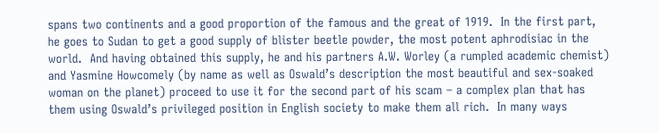spans two continents and a good proportion of the famous and the great of 1919.  In the first part, he goes to Sudan to get a good supply of blister beetle powder, the most potent aphrodisiac in the world.  And having obtained this supply, he and his partners A.W. Worley (a rumpled academic chemist) and Yasmine Howcomely (by name as well as Oswald’s description the most beautiful and sex-soaked woman on the planet) proceed to use it for the second part of his scam – a complex plan that has them using Oswald’s privileged position in English society to make them all rich.  In many ways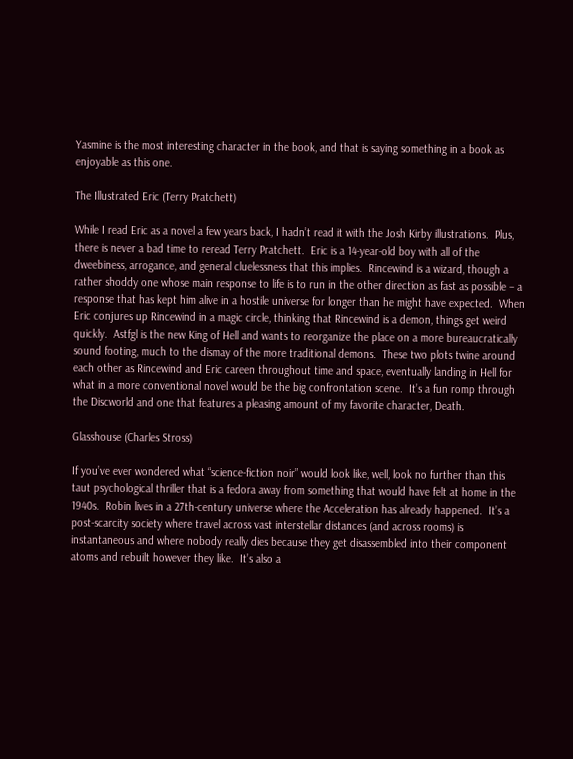Yasmine is the most interesting character in the book, and that is saying something in a book as enjoyable as this one.

The Illustrated Eric (Terry Pratchett)

While I read Eric as a novel a few years back, I hadn’t read it with the Josh Kirby illustrations.  Plus, there is never a bad time to reread Terry Pratchett.  Eric is a 14-year-old boy with all of the dweebiness, arrogance, and general cluelessness that this implies.  Rincewind is a wizard, though a rather shoddy one whose main response to life is to run in the other direction as fast as possible – a response that has kept him alive in a hostile universe for longer than he might have expected.  When Eric conjures up Rincewind in a magic circle, thinking that Rincewind is a demon, things get weird quickly.  Astfgl is the new King of Hell and wants to reorganize the place on a more bureaucratically sound footing, much to the dismay of the more traditional demons.  These two plots twine around each other as Rincewind and Eric careen throughout time and space, eventually landing in Hell for what in a more conventional novel would be the big confrontation scene.  It’s a fun romp through the Discworld and one that features a pleasing amount of my favorite character, Death.

Glasshouse (Charles Stross)

If you’ve ever wondered what “science-fiction noir” would look like, well, look no further than this taut psychological thriller that is a fedora away from something that would have felt at home in the 1940s.  Robin lives in a 27th-century universe where the Acceleration has already happened.  It’s a post-scarcity society where travel across vast interstellar distances (and across rooms) is instantaneous and where nobody really dies because they get disassembled into their component atoms and rebuilt however they like.  It’s also a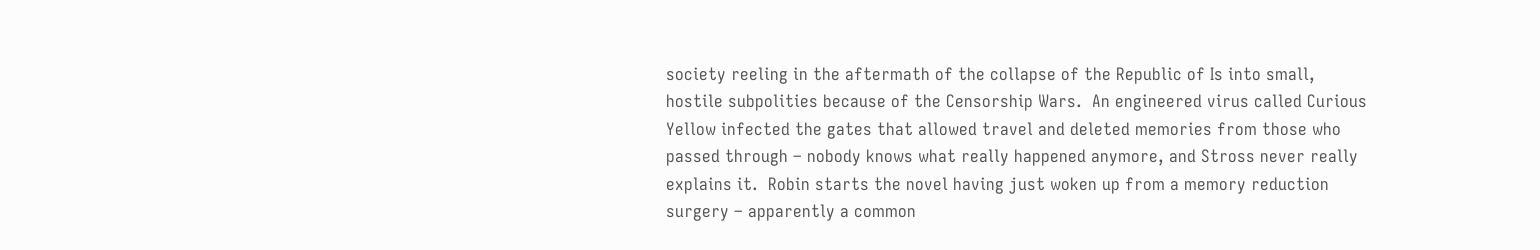society reeling in the aftermath of the collapse of the Republic of Is into small, hostile subpolities because of the Censorship Wars.  An engineered virus called Curious Yellow infected the gates that allowed travel and deleted memories from those who passed through – nobody knows what really happened anymore, and Stross never really explains it.  Robin starts the novel having just woken up from a memory reduction surgery – apparently a common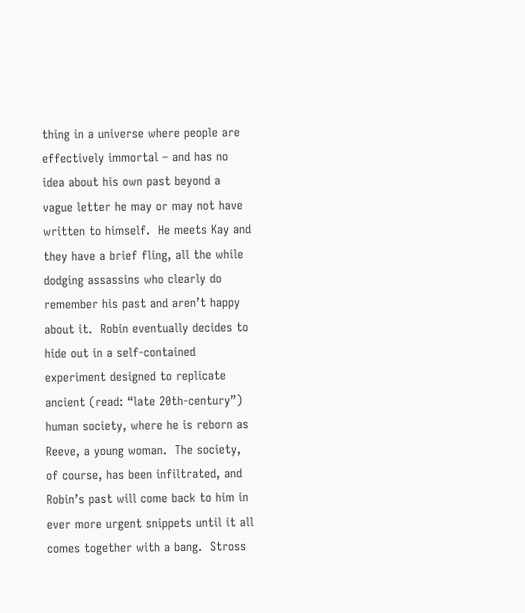thing in a universe where people are effectively immortal – and has no idea about his own past beyond a vague letter he may or may not have written to himself.  He meets Kay and they have a brief fling, all the while dodging assassins who clearly do remember his past and aren’t happy about it.  Robin eventually decides to hide out in a self-contained experiment designed to replicate ancient (read: “late 20th-century”) human society, where he is reborn as Reeve, a young woman.  The society, of course, has been infiltrated, and Robin’s past will come back to him in ever more urgent snippets until it all comes together with a bang.  Stross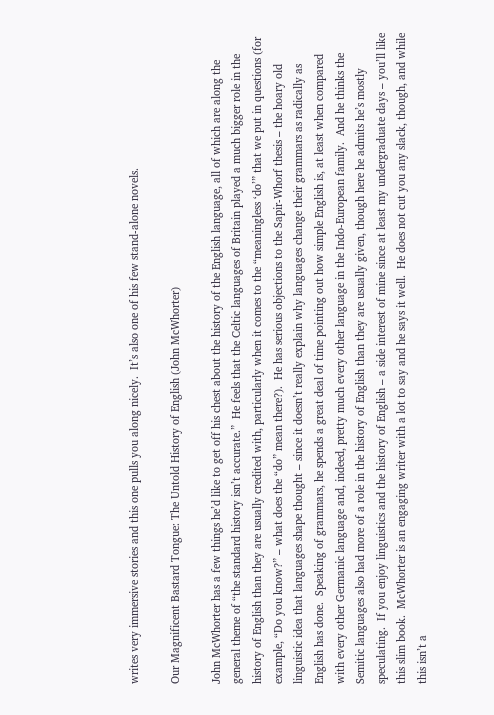writes very immersive stories and this one pulls you along nicely.  It’s also one of his few stand-alone novels.

Our Magnificent Bastard Tongue: The Untold History of English (John McWhorter)

John McWhorter has a few things he’d like to get off his chest about the history of the English language, all of which are along the general theme of “the standard history isn’t accurate.”  He feels that the Celtic languages of Britain played a much bigger role in the history of English than they are usually credited with, particularly when it comes to the “meaningless ‘do’” that we put in questions (for example, “Do you know?” – what does the “do” mean there?).  He has serious objections to the Sapir-Whorf thesis – the hoary old linguistic idea that languages shape thought – since it doesn’t really explain why languages change their grammars as radically as English has done.  Speaking of grammars, he spends a great deal of time pointing out how simple English is, at least when compared with every other Germanic language and, indeed, pretty much every other language in the Indo-European family.  And he thinks the Semitic languages also had more of a role in the history of English than they are usually given, though here he admits he’s mostly speculating.  If you enjoy linguistics and the history of English – a side interest of mine since at least my undergraduate days – you’ll like this slim book.  McWhorter is an engaging writer with a lot to say and he says it well.  He does not cut you any slack, though, and while this isn’t a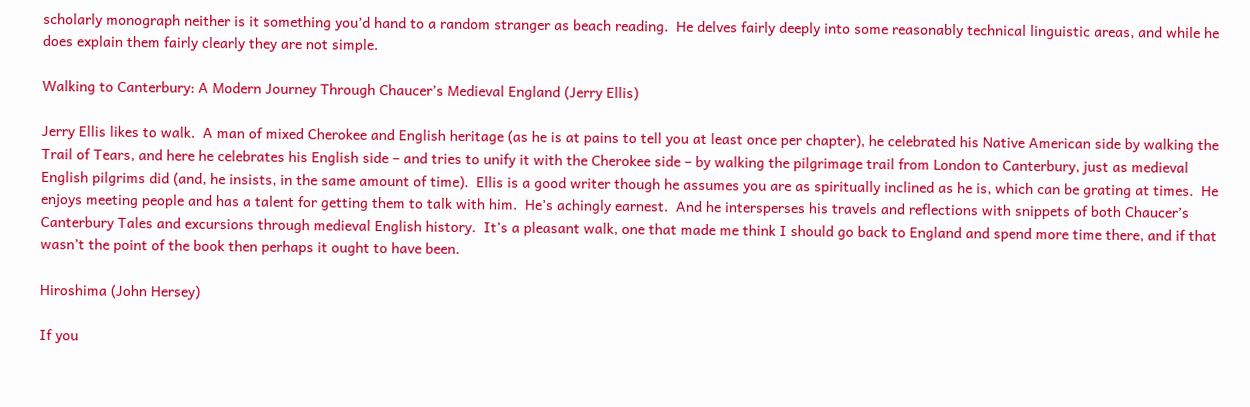scholarly monograph neither is it something you’d hand to a random stranger as beach reading.  He delves fairly deeply into some reasonably technical linguistic areas, and while he does explain them fairly clearly they are not simple.

Walking to Canterbury: A Modern Journey Through Chaucer’s Medieval England (Jerry Ellis)

Jerry Ellis likes to walk.  A man of mixed Cherokee and English heritage (as he is at pains to tell you at least once per chapter), he celebrated his Native American side by walking the Trail of Tears, and here he celebrates his English side – and tries to unify it with the Cherokee side – by walking the pilgrimage trail from London to Canterbury, just as medieval English pilgrims did (and, he insists, in the same amount of time).  Ellis is a good writer though he assumes you are as spiritually inclined as he is, which can be grating at times.  He enjoys meeting people and has a talent for getting them to talk with him.  He’s achingly earnest.  And he intersperses his travels and reflections with snippets of both Chaucer’s Canterbury Tales and excursions through medieval English history.  It’s a pleasant walk, one that made me think I should go back to England and spend more time there, and if that wasn’t the point of the book then perhaps it ought to have been.

Hiroshima (John Hersey)

If you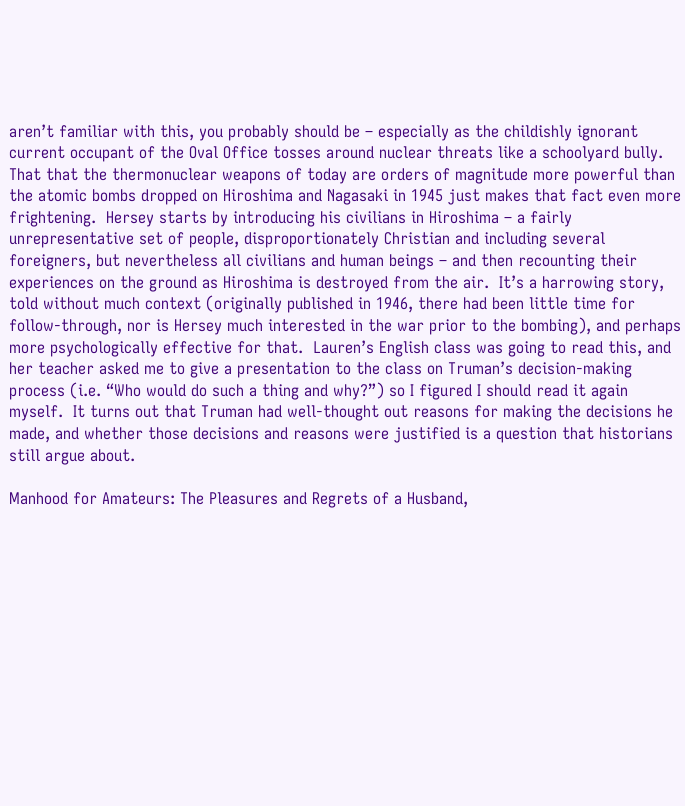aren’t familiar with this, you probably should be – especially as the childishly ignorant current occupant of the Oval Office tosses around nuclear threats like a schoolyard bully.  That that the thermonuclear weapons of today are orders of magnitude more powerful than the atomic bombs dropped on Hiroshima and Nagasaki in 1945 just makes that fact even more frightening.  Hersey starts by introducing his civilians in Hiroshima – a fairly unrepresentative set of people, disproportionately Christian and including several foreigners, but nevertheless all civilians and human beings – and then recounting their experiences on the ground as Hiroshima is destroyed from the air.  It’s a harrowing story, told without much context (originally published in 1946, there had been little time for follow-through, nor is Hersey much interested in the war prior to the bombing), and perhaps more psychologically effective for that.  Lauren’s English class was going to read this, and her teacher asked me to give a presentation to the class on Truman’s decision-making process (i.e. “Who would do such a thing and why?”) so I figured I should read it again myself.  It turns out that Truman had well-thought out reasons for making the decisions he made, and whether those decisions and reasons were justified is a question that historians still argue about.

Manhood for Amateurs: The Pleasures and Regrets of a Husband,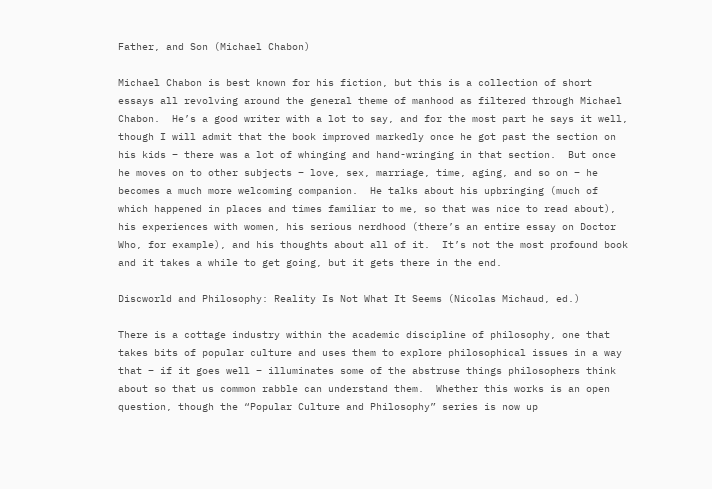Father, and Son (Michael Chabon)

Michael Chabon is best known for his fiction, but this is a collection of short essays all revolving around the general theme of manhood as filtered through Michael Chabon.  He’s a good writer with a lot to say, and for the most part he says it well, though I will admit that the book improved markedly once he got past the section on his kids – there was a lot of whinging and hand-wringing in that section.  But once he moves on to other subjects – love, sex, marriage, time, aging, and so on – he becomes a much more welcoming companion.  He talks about his upbringing (much of which happened in places and times familiar to me, so that was nice to read about), his experiences with women, his serious nerdhood (there’s an entire essay on Doctor Who, for example), and his thoughts about all of it.  It’s not the most profound book and it takes a while to get going, but it gets there in the end.

Discworld and Philosophy: Reality Is Not What It Seems (Nicolas Michaud, ed.)

There is a cottage industry within the academic discipline of philosophy, one that takes bits of popular culture and uses them to explore philosophical issues in a way that – if it goes well – illuminates some of the abstruse things philosophers think about so that us common rabble can understand them.  Whether this works is an open question, though the “Popular Culture and Philosophy” series is now up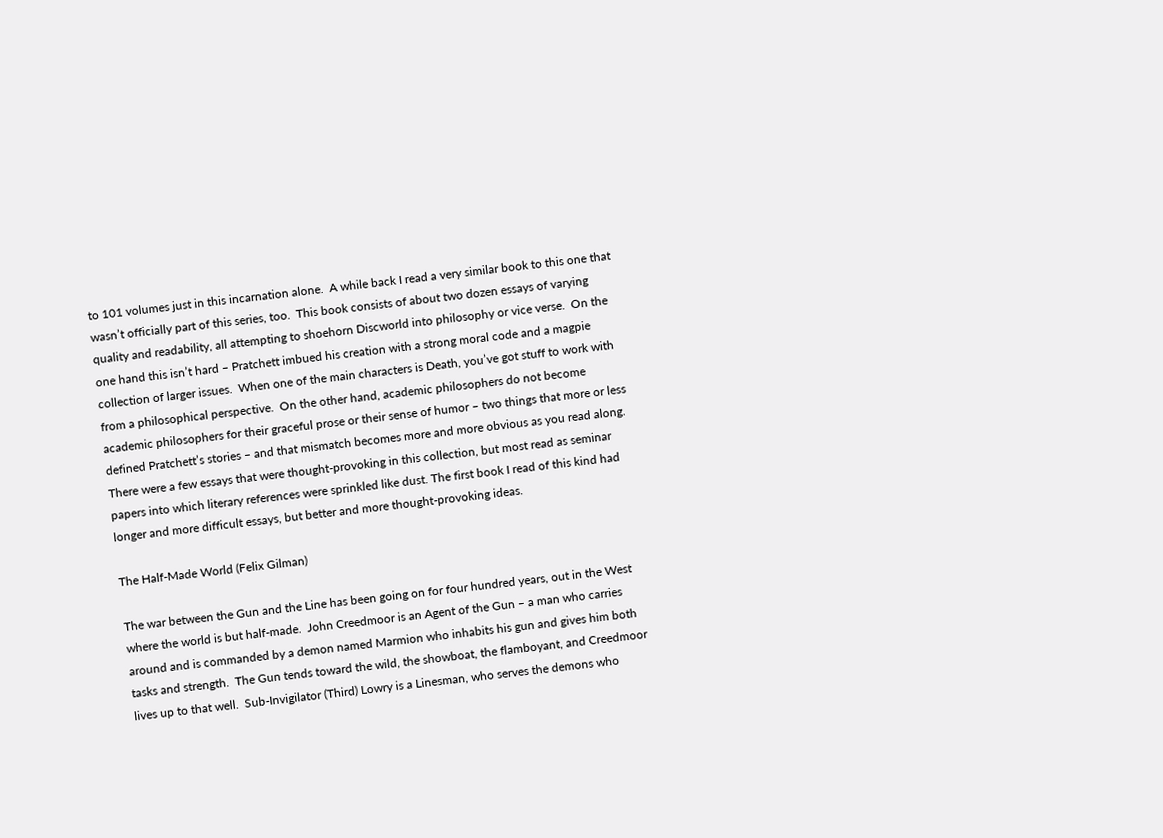to 101 volumes just in this incarnation alone.  A while back I read a very similar book to this one that wasn’t officially part of this series, too.  This book consists of about two dozen essays of varying quality and readability, all attempting to shoehorn Discworld into philosophy or vice verse.  On the one hand this isn’t hard – Pratchett imbued his creation with a strong moral code and a magpie collection of larger issues.  When one of the main characters is Death, you’ve got stuff to work with from a philosophical perspective.  On the other hand, academic philosophers do not become academic philosophers for their graceful prose or their sense of humor – two things that more or less defined Pratchett’s stories – and that mismatch becomes more and more obvious as you read along.  There were a few essays that were thought-provoking in this collection, but most read as seminar papers into which literary references were sprinkled like dust. The first book I read of this kind had longer and more difficult essays, but better and more thought-provoking ideas.

The Half-Made World (Felix Gilman)

The war between the Gun and the Line has been going on for four hundred years, out in the West where the world is but half-made.  John Creedmoor is an Agent of the Gun – a man who carries around and is commanded by a demon named Marmion who inhabits his gun and gives him both tasks and strength.  The Gun tends toward the wild, the showboat, the flamboyant, and Creedmoor lives up to that well.  Sub-Invigilator (Third) Lowry is a Linesman, who serves the demons who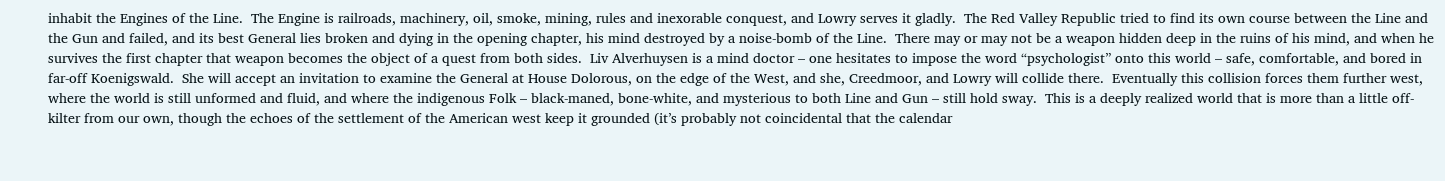inhabit the Engines of the Line.  The Engine is railroads, machinery, oil, smoke, mining, rules and inexorable conquest, and Lowry serves it gladly.  The Red Valley Republic tried to find its own course between the Line and the Gun and failed, and its best General lies broken and dying in the opening chapter, his mind destroyed by a noise-bomb of the Line.  There may or may not be a weapon hidden deep in the ruins of his mind, and when he survives the first chapter that weapon becomes the object of a quest from both sides.  Liv Alverhuysen is a mind doctor – one hesitates to impose the word “psychologist” onto this world – safe, comfortable, and bored in far-off Koenigswald.  She will accept an invitation to examine the General at House Dolorous, on the edge of the West, and she, Creedmoor, and Lowry will collide there.  Eventually this collision forces them further west, where the world is still unformed and fluid, and where the indigenous Folk – black-maned, bone-white, and mysterious to both Line and Gun – still hold sway.  This is a deeply realized world that is more than a little off-kilter from our own, though the echoes of the settlement of the American west keep it grounded (it’s probably not coincidental that the calendar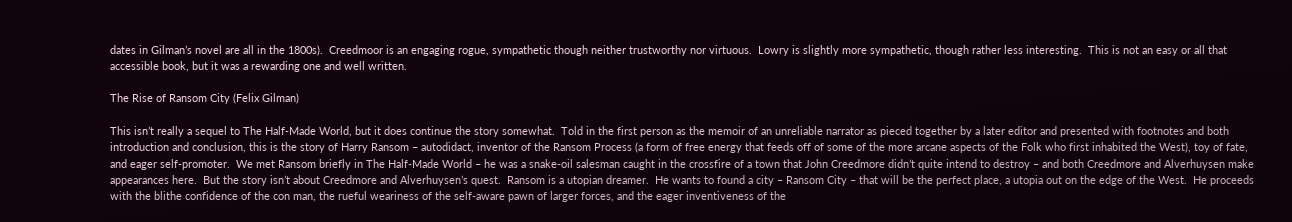dates in Gilman’s novel are all in the 1800s).  Creedmoor is an engaging rogue, sympathetic though neither trustworthy nor virtuous.  Lowry is slightly more sympathetic, though rather less interesting.  This is not an easy or all that accessible book, but it was a rewarding one and well written.

The Rise of Ransom City (Felix Gilman)

This isn’t really a sequel to The Half-Made World, but it does continue the story somewhat.  Told in the first person as the memoir of an unreliable narrator as pieced together by a later editor and presented with footnotes and both introduction and conclusion, this is the story of Harry Ransom – autodidact, inventor of the Ransom Process (a form of free energy that feeds off of some of the more arcane aspects of the Folk who first inhabited the West), toy of fate, and eager self-promoter.  We met Ransom briefly in The Half-Made World – he was a snake-oil salesman caught in the crossfire of a town that John Creedmore didn’t quite intend to destroy – and both Creedmore and Alverhuysen make appearances here.  But the story isn’t about Creedmore and Alverhuysen’s quest.  Ransom is a utopian dreamer.  He wants to found a city – Ransom City – that will be the perfect place, a utopia out on the edge of the West.  He proceeds with the blithe confidence of the con man, the rueful weariness of the self-aware pawn of larger forces, and the eager inventiveness of the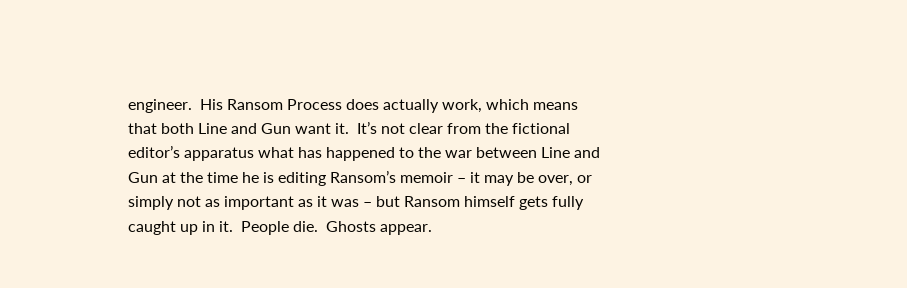engineer.  His Ransom Process does actually work, which means that both Line and Gun want it.  It’s not clear from the fictional editor’s apparatus what has happened to the war between Line and Gun at the time he is editing Ransom’s memoir – it may be over, or simply not as important as it was – but Ransom himself gets fully caught up in it.  People die.  Ghosts appear.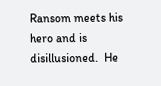Ransom meets his hero and is disillusioned.  He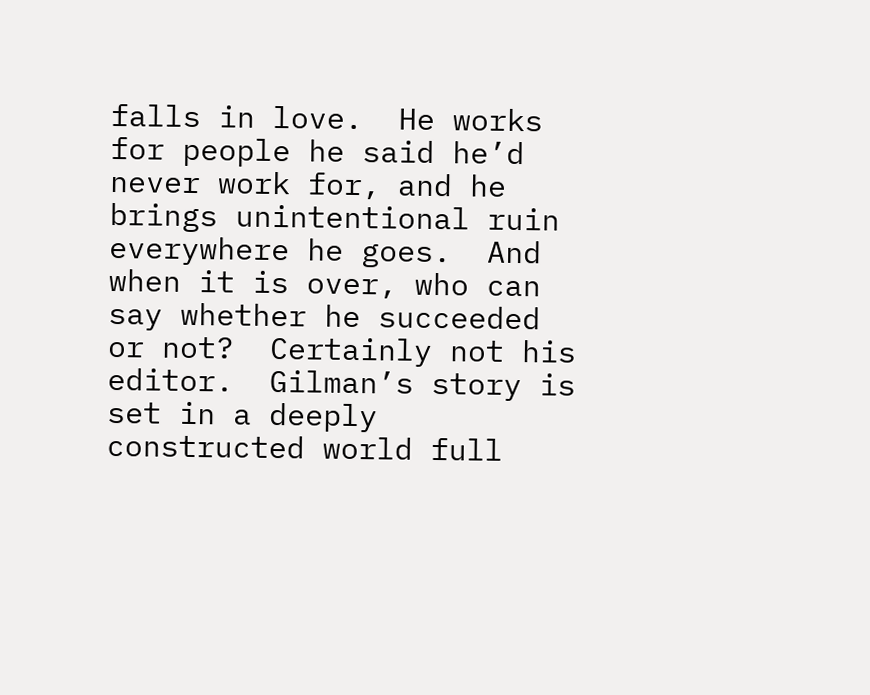falls in love.  He works for people he said he’d never work for, and he brings unintentional ruin everywhere he goes.  And when it is over, who can say whether he succeeded or not?  Certainly not his editor.  Gilman’s story is set in a deeply constructed world full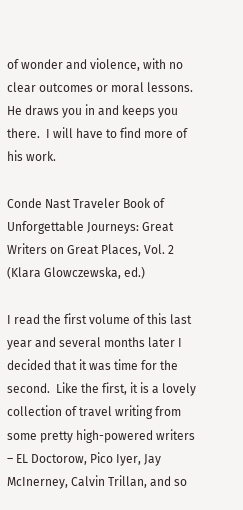of wonder and violence, with no clear outcomes or moral lessons.  He draws you in and keeps you there.  I will have to find more of his work.

Conde Nast Traveler Book of Unforgettable Journeys: Great Writers on Great Places, Vol. 2 (Klara Glowczewska, ed.)

I read the first volume of this last year and several months later I decided that it was time for the second.  Like the first, it is a lovely collection of travel writing from some pretty high-powered writers – EL Doctorow, Pico Iyer, Jay McInerney, Calvin Trillan, and so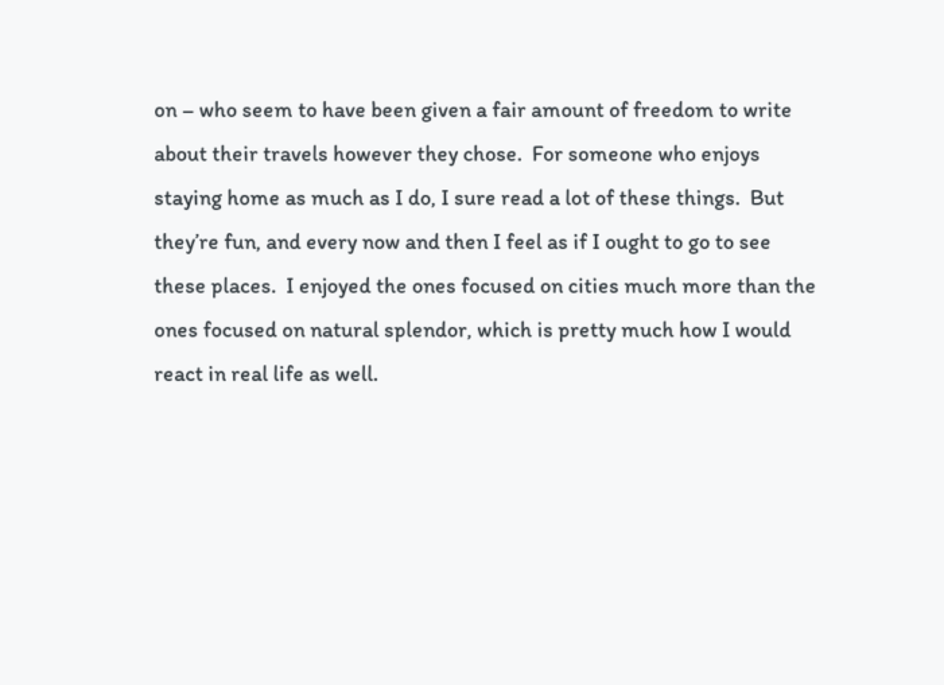on – who seem to have been given a fair amount of freedom to write about their travels however they chose.  For someone who enjoys staying home as much as I do, I sure read a lot of these things.  But they’re fun, and every now and then I feel as if I ought to go to see these places.  I enjoyed the ones focused on cities much more than the ones focused on natural splendor, which is pretty much how I would react in real life as well.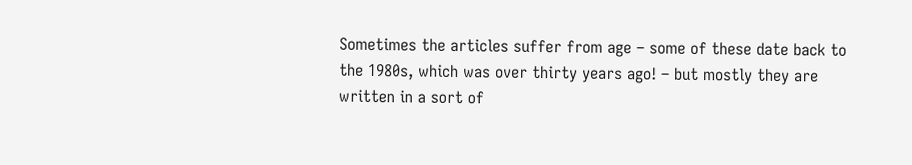Sometimes the articles suffer from age – some of these date back to the 1980s, which was over thirty years ago! – but mostly they are written in a sort of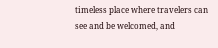timeless place where travelers can see and be welcomed, and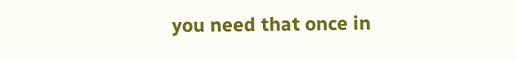you need that once in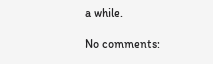a while.

No comments: